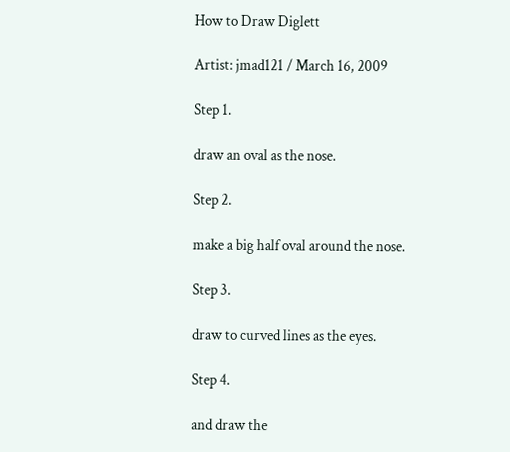How to Draw Diglett

Artist: jmad121 / March 16, 2009

Step 1.

draw an oval as the nose.

Step 2.

make a big half oval around the nose.

Step 3.

draw to curved lines as the eyes.

Step 4.

and draw the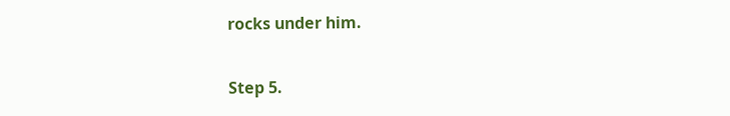rocks under him.

Step 5.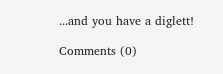...and you have a diglett!

Comments (0)